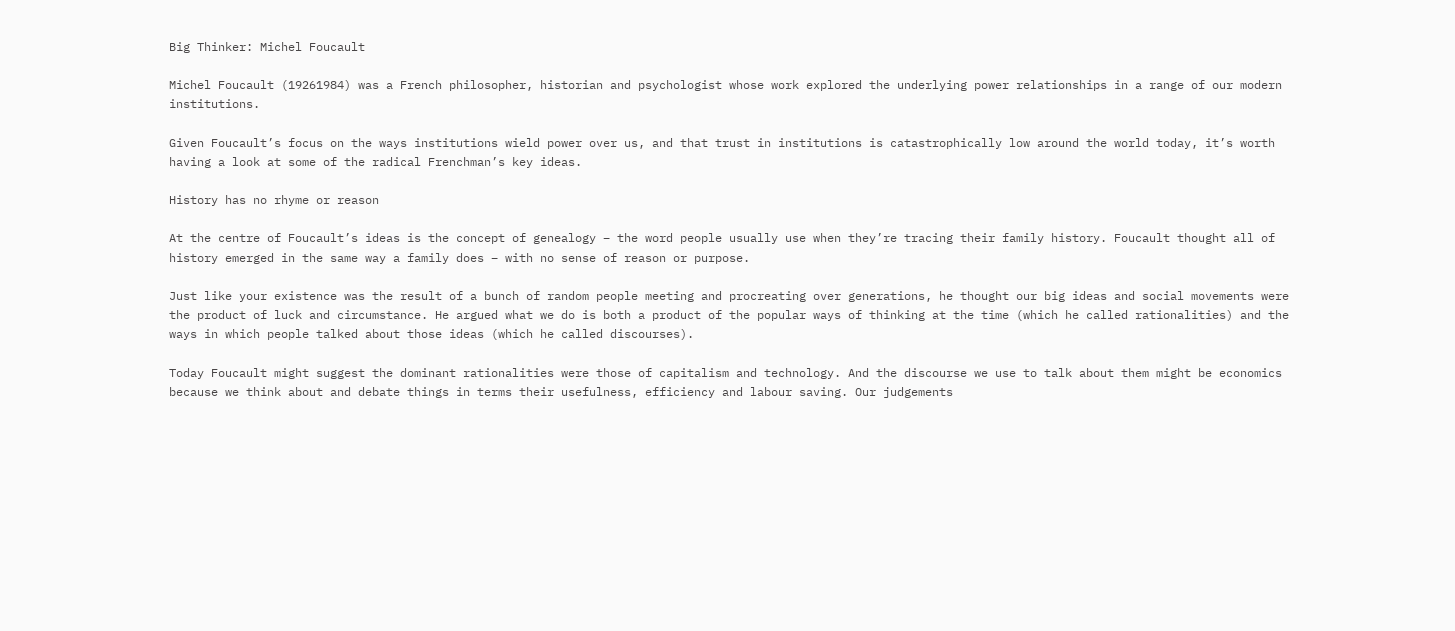Big Thinker: Michel Foucault

Michel Foucault (19261984) was a French philosopher, historian and psychologist whose work explored the underlying power relationships in a range of our modern institutions.

Given Foucault’s focus on the ways institutions wield power over us, and that trust in institutions is catastrophically low around the world today, it’s worth having a look at some of the radical Frenchman’s key ideas.

History has no rhyme or reason

At the centre of Foucault’s ideas is the concept of genealogy – the word people usually use when they’re tracing their family history. Foucault thought all of history emerged in the same way a family does – with no sense of reason or purpose.

Just like your existence was the result of a bunch of random people meeting and procreating over generations, he thought our big ideas and social movements were the product of luck and circumstance. He argued what we do is both a product of the popular ways of thinking at the time (which he called rationalities) and the ways in which people talked about those ideas (which he called discourses).

Today Foucault might suggest the dominant rationalities were those of capitalism and technology. And the discourse we use to talk about them might be economics because we think about and debate things in terms their usefulness, efficiency and labour saving. Our judgements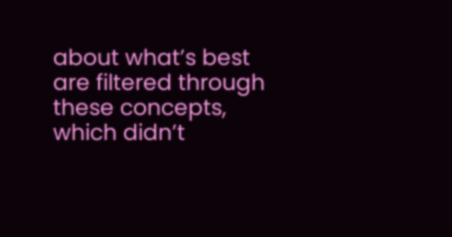about what’s best are filtered through these concepts, which didn’t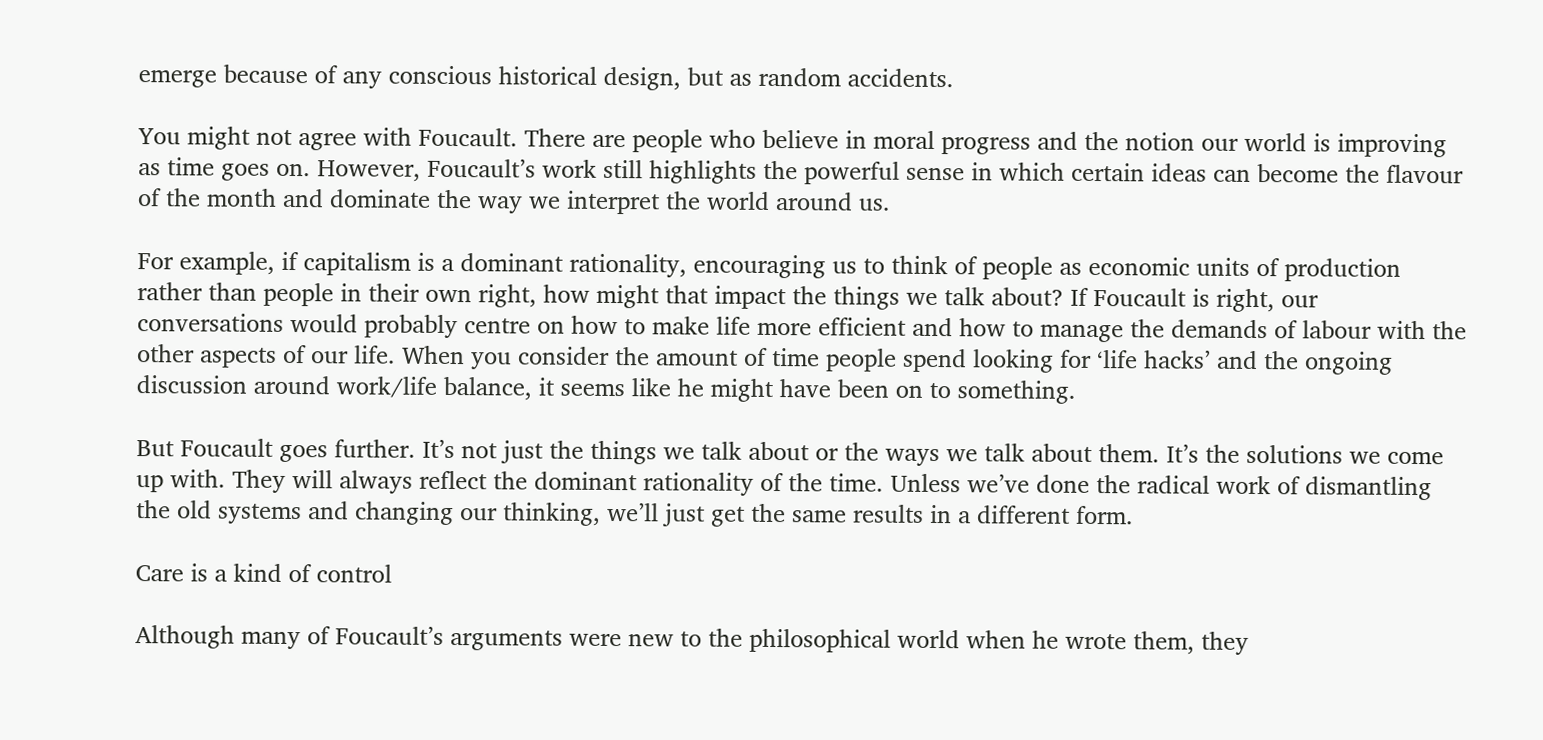emerge because of any conscious historical design, but as random accidents.

You might not agree with Foucault. There are people who believe in moral progress and the notion our world is improving as time goes on. However, Foucault’s work still highlights the powerful sense in which certain ideas can become the flavour of the month and dominate the way we interpret the world around us.

For example, if capitalism is a dominant rationality, encouraging us to think of people as economic units of production rather than people in their own right, how might that impact the things we talk about? If Foucault is right, our conversations would probably centre on how to make life more efficient and how to manage the demands of labour with the other aspects of our life. When you consider the amount of time people spend looking for ‘life hacks’ and the ongoing discussion around work/life balance, it seems like he might have been on to something.

But Foucault goes further. It’s not just the things we talk about or the ways we talk about them. It’s the solutions we come up with. They will always reflect the dominant rationality of the time. Unless we’ve done the radical work of dismantling the old systems and changing our thinking, we’ll just get the same results in a different form.

Care is a kind of control

Although many of Foucault’s arguments were new to the philosophical world when he wrote them, they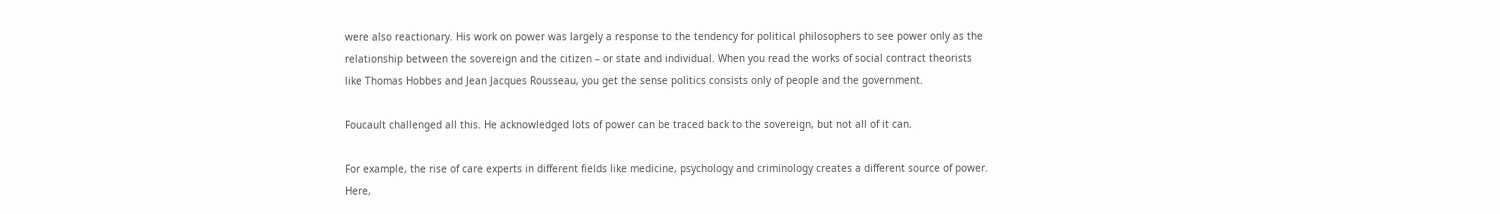were also reactionary. His work on power was largely a response to the tendency for political philosophers to see power only as the relationship between the sovereign and the citizen – or state and individual. When you read the works of social contract theorists like Thomas Hobbes and Jean Jacques Rousseau, you get the sense politics consists only of people and the government.

Foucault challenged all this. He acknowledged lots of power can be traced back to the sovereign, but not all of it can.

For example, the rise of care experts in different fields like medicine, psychology and criminology creates a different source of power. Here,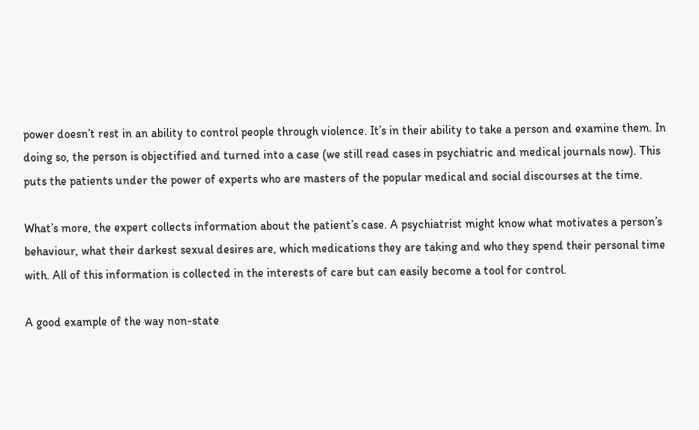power doesn’t rest in an ability to control people through violence. It’s in their ability to take a person and examine them. In doing so, the person is objectified and turned into a case (we still read cases in psychiatric and medical journals now). This puts the patients under the power of experts who are masters of the popular medical and social discourses at the time.

What’s more, the expert collects information about the patient’s case. A psychiatrist might know what motivates a person’s behaviour, what their darkest sexual desires are, which medications they are taking and who they spend their personal time with. All of this information is collected in the interests of care but can easily become a tool for control.

A good example of the way non-state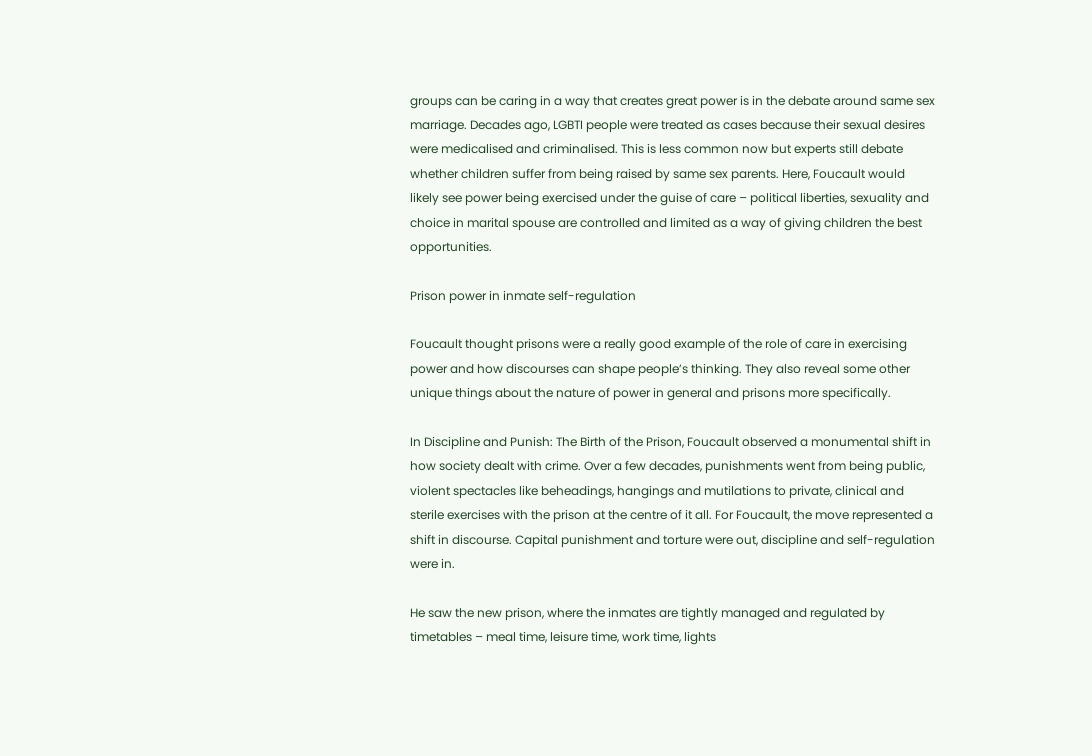groups can be caring in a way that creates great power is in the debate around same sex marriage. Decades ago, LGBTI people were treated as cases because their sexual desires were medicalised and criminalised. This is less common now but experts still debate whether children suffer from being raised by same sex parents. Here, Foucault would likely see power being exercised under the guise of care – political liberties, sexuality and choice in marital spouse are controlled and limited as a way of giving children the best opportunities.

Prison power in inmate self-regulation

Foucault thought prisons were a really good example of the role of care in exercising power and how discourses can shape people’s thinking. They also reveal some other unique things about the nature of power in general and prisons more specifically.

In Discipline and Punish: The Birth of the Prison, Foucault observed a monumental shift in how society dealt with crime. Over a few decades, punishments went from being public, violent spectacles like beheadings, hangings and mutilations to private, clinical and sterile exercises with the prison at the centre of it all. For Foucault, the move represented a shift in discourse. Capital punishment and torture were out, discipline and self-regulation were in.

He saw the new prison, where the inmates are tightly managed and regulated by timetables – meal time, leisure time, work time, lights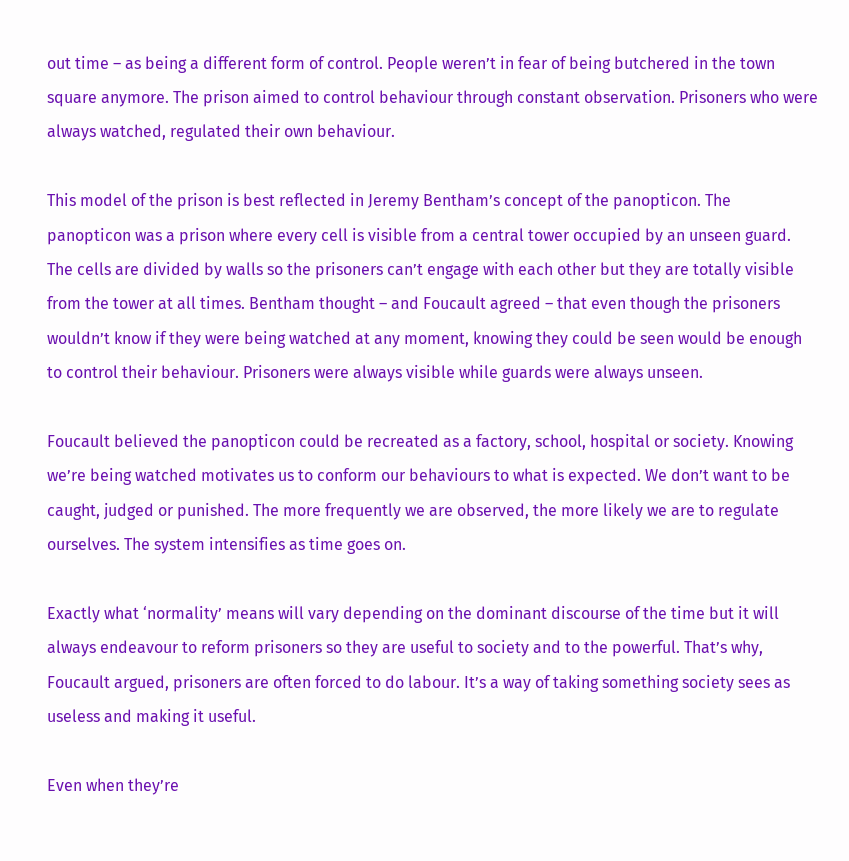out time – as being a different form of control. People weren’t in fear of being butchered in the town square anymore. The prison aimed to control behaviour through constant observation. Prisoners who were always watched, regulated their own behaviour.

This model of the prison is best reflected in Jeremy Bentham’s concept of the panopticon. The panopticon was a prison where every cell is visible from a central tower occupied by an unseen guard. The cells are divided by walls so the prisoners can’t engage with each other but they are totally visible from the tower at all times. Bentham thought – and Foucault agreed – that even though the prisoners wouldn’t know if they were being watched at any moment, knowing they could be seen would be enough to control their behaviour. Prisoners were always visible while guards were always unseen.

Foucault believed the panopticon could be recreated as a factory, school, hospital or society. Knowing we’re being watched motivates us to conform our behaviours to what is expected. We don’t want to be caught, judged or punished. The more frequently we are observed, the more likely we are to regulate ourselves. The system intensifies as time goes on.

Exactly what ‘normality’ means will vary depending on the dominant discourse of the time but it will always endeavour to reform prisoners so they are useful to society and to the powerful. That’s why, Foucault argued, prisoners are often forced to do labour. It’s a way of taking something society sees as useless and making it useful.

Even when they’re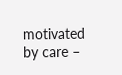motivated by care –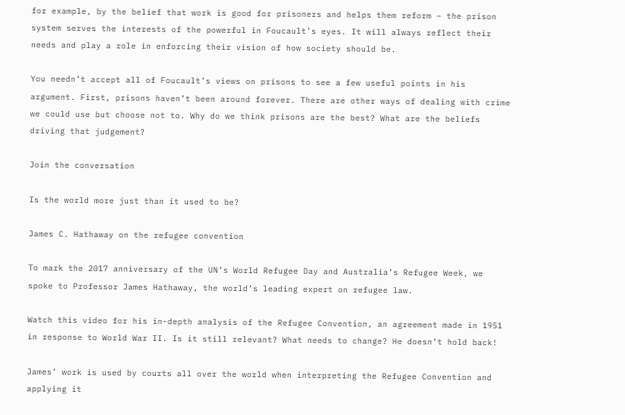for example, by the belief that work is good for prisoners and helps them reform – the prison system serves the interests of the powerful in Foucault’s eyes. It will always reflect their needs and play a role in enforcing their vision of how society should be.

You needn’t accept all of Foucault’s views on prisons to see a few useful points in his argument. First, prisons haven’t been around forever. There are other ways of dealing with crime we could use but choose not to. Why do we think prisons are the best? What are the beliefs driving that judgement?

Join the conversation

Is the world more just than it used to be?

James C. Hathaway on the refugee convention

To mark the 2017 anniversary of the UN’s World Refugee Day and Australia’s Refugee Week, we spoke to Professor James Hathaway, the world’s leading expert on refugee law.

Watch this video for his in-depth analysis of the Refugee Convention, an agreement made in 1951 in response to World War II. Is it still relevant? What needs to change? He doesn’t hold back!

James’ work is used by courts all over the world when interpreting the Refugee Convention and applying it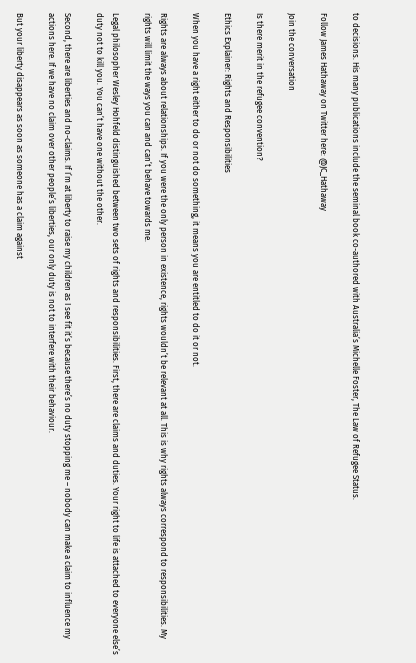to decisions. His many publications include the seminal book co-authored with Australia’s Michelle Foster, The Law of Refugee Status.

Follow James Hathaway on Twitter here: @JC_Hathaway

Join the conversation

Is there merit in the refugee convention?

Ethics Explainer: Rights and Responsibilities

When you have a right either to do or not do something, it means you are entitled to do it or not.

Rights are always about relationships. If you were the only person in existence, rights wouldn’t be relevant at all. This is why rights always correspond to responsibilities. My rights will limit the ways you can and can’t behave towards me.

Legal philosopher Wesley Hohfeld distinguished between two sets of rights and responsibilities. First, there are claims and duties. Your right to life is attached to everyone else’s duty not to kill you. You can’t have one without the other.

Second, there are liberties and no-claims. If I’m at liberty to raise my children as I see fit it’s because there’s no duty stopping me – nobody can make a claim to influence my actions here. If we have no claim over other people’s liberties, our only duty is not to interfere with their behaviour.

But your liberty disappears as soon as someone has a claim against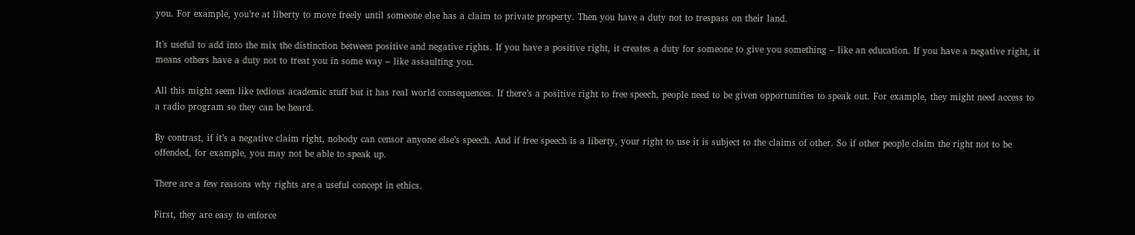you. For example, you’re at liberty to move freely until someone else has a claim to private property. Then you have a duty not to trespass on their land.

It’s useful to add into the mix the distinction between positive and negative rights. If you have a positive right, it creates a duty for someone to give you something – like an education. If you have a negative right, it means others have a duty not to treat you in some way – like assaulting you.

All this might seem like tedious academic stuff but it has real world consequences. If there’s a positive right to free speech, people need to be given opportunities to speak out. For example, they might need access to a radio program so they can be heard.

By contrast, if it’s a negative claim right, nobody can censor anyone else’s speech. And if free speech is a liberty, your right to use it is subject to the claims of other. So if other people claim the right not to be offended, for example, you may not be able to speak up.

There are a few reasons why rights are a useful concept in ethics.

First, they are easy to enforce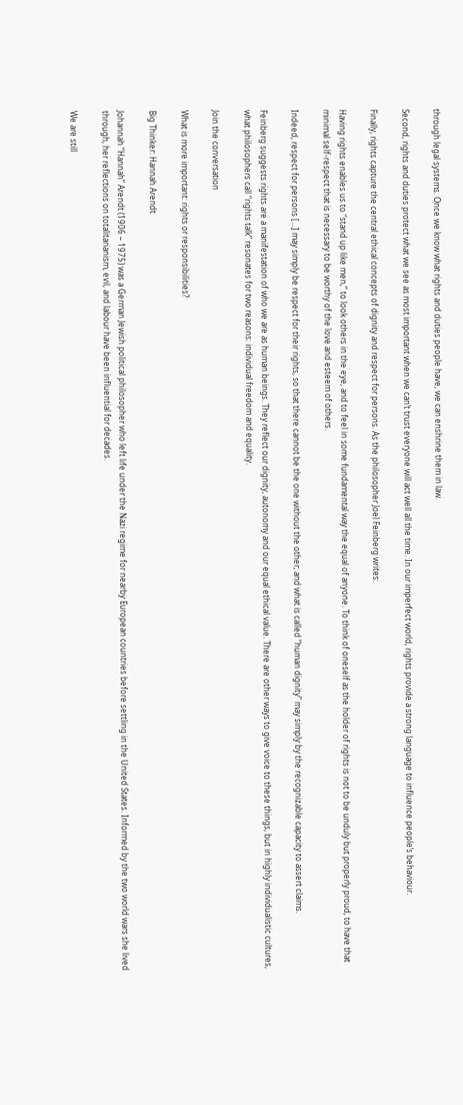through legal systems. Once we know what rights and duties people have, we can enshrine them in law.

Second, rights and duties protect what we see as most important when we can’t trust everyone will act well all the time. In our imperfect world, rights provide a strong language to influence people’s behaviour.

Finally, rights capture the central ethical concepts of dignity and respect for persons. As the philosopher Joel Feinberg writes:

Having rights enables us to “stand up like men,” to look others in the eye, and to feel in some fundamental way the equal of anyone. To think of oneself as the holder of rights is not to be unduly but properly proud, to have that minimal self-respect that is necessary to be worthy of the love and esteem of others.

Indeed, respect for persons […] may simply be respect for their rights, so that there cannot be the one without the other; and what is called “human dignity” may simply by the recognizable capacity to assert claims.

Feinberg suggests rights are a manifestation of who we are as human beings. They reflect our dignity, autonomy and our equal ethical value. There are other ways to give voice to these things, but in highly individualistic cultures, what philosophers call “rights talk” resonates for two reasons: individual freedom and equality.

Join the conversation

What is more important: rights or responsibilities?

Big Thinker: Hannah Arendt

Johannah “Hannah” Arendt (1906 – 1975) was a German Jewish political philosopher who left life under the Nazi regime for nearby European countries before settling in the United States. Informed by the two world wars she lived through, her reflections on totalitarianism, evil, and labour have been influential for decades.

We are still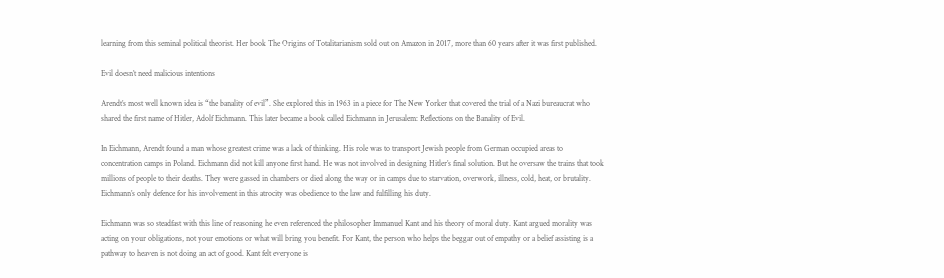learning from this seminal political theorist. Her book The Origins of Totalitarianism sold out on Amazon in 2017, more than 60 years after it was first published.

Evil doesn’t need malicious intentions

Arendt’s most well known idea is “the banality of evil”. She explored this in 1963 in a piece for The New Yorker that covered the trial of a Nazi bureaucrat who shared the first name of Hitler, Adolf Eichmann. This later became a book called Eichmann in Jerusalem: Reflections on the Banality of Evil.

In Eichmann, Arendt found a man whose greatest crime was a lack of thinking. His role was to transport Jewish people from German occupied areas to concentration camps in Poland. Eichmann did not kill anyone first hand. He was not involved in designing Hitler’s final solution. But he oversaw the trains that took millions of people to their deaths. They were gassed in chambers or died along the way or in camps due to starvation, overwork, illness, cold, heat, or brutality. Eichmann’s only defence for his involvement in this atrocity was obedience to the law and fulfilling his duty.

Eichmann was so steadfast with this line of reasoning he even referenced the philosopher Immanuel Kant and his theory of moral duty. Kant argued morality was acting on your obligations, not your emotions or what will bring you benefit. For Kant, the person who helps the beggar out of empathy or a belief assisting is a pathway to heaven is not doing an act of good. Kant felt everyone is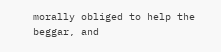morally obliged to help the beggar, and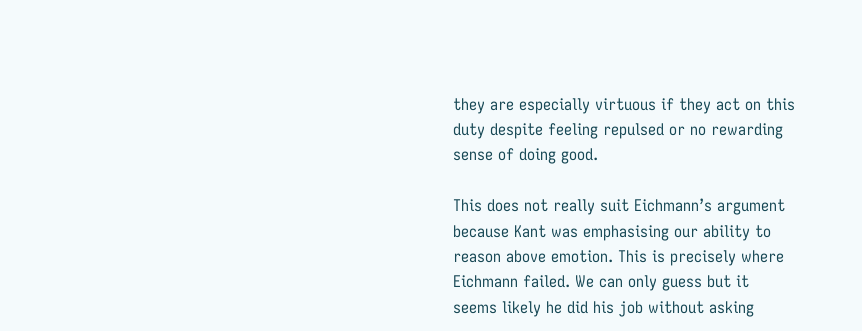they are especially virtuous if they act on this duty despite feeling repulsed or no rewarding sense of doing good.

This does not really suit Eichmann’s argument because Kant was emphasising our ability to reason above emotion. This is precisely where Eichmann failed. We can only guess but it seems likely he did his job without asking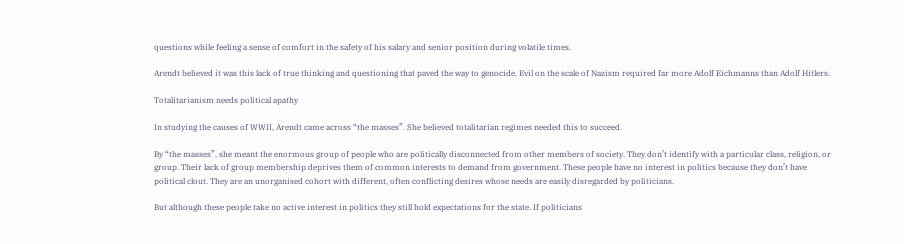questions while feeling a sense of comfort in the safety of his salary and senior position during volatile times.

Arendt believed it was this lack of true thinking and questioning that paved the way to genocide. Evil on the scale of Nazism required far more Adolf Eichmanns than Adolf Hitlers.

Totalitarianism needs political apathy

In studying the causes of WWII, Arendt came across “the masses”. She believed totalitarian regimes needed this to succeed.

By “the masses”, she meant the enormous group of people who are politically disconnected from other members of society. They don’t identify with a particular class, religion, or group. Their lack of group membership deprives them of common interests to demand from government. These people have no interest in politics because they don’t have political clout. They are an unorganised cohort with different, often conflicting desires whose needs are easily disregarded by politicians.

But although these people take no active interest in politics they still hold expectations for the state. If politicians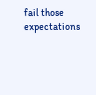fail those expectations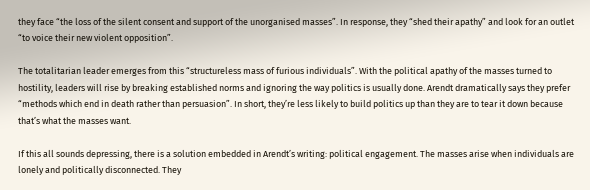they face “the loss of the silent consent and support of the unorganised masses”. In response, they “shed their apathy” and look for an outlet “to voice their new violent opposition”.

The totalitarian leader emerges from this “structureless mass of furious individuals”. With the political apathy of the masses turned to hostility, leaders will rise by breaking established norms and ignoring the way politics is usually done. Arendt dramatically says they prefer “methods which end in death rather than persuasion”. In short, they’re less likely to build politics up than they are to tear it down because that’s what the masses want.

If this all sounds depressing, there is a solution embedded in Arendt’s writing: political engagement. The masses arise when individuals are lonely and politically disconnected. They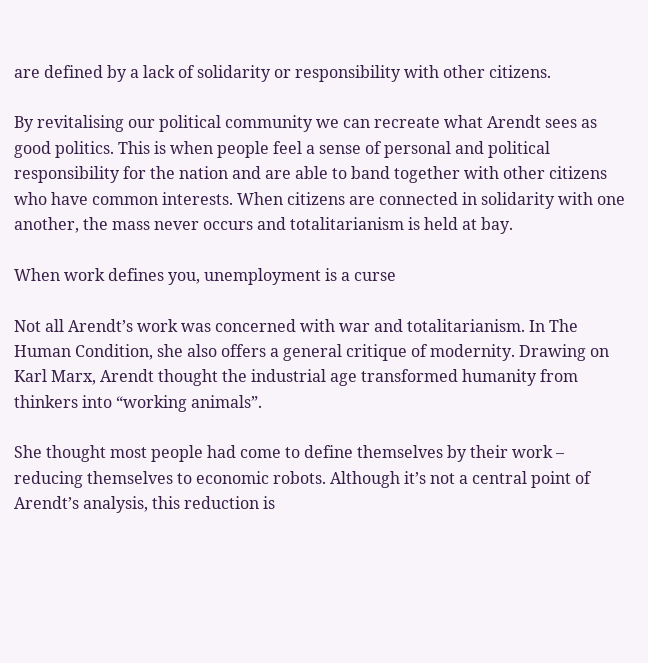are defined by a lack of solidarity or responsibility with other citizens.

By revitalising our political community we can recreate what Arendt sees as good politics. This is when people feel a sense of personal and political responsibility for the nation and are able to band together with other citizens who have common interests. When citizens are connected in solidarity with one another, the mass never occurs and totalitarianism is held at bay.

When work defines you, unemployment is a curse

Not all Arendt’s work was concerned with war and totalitarianism. In The Human Condition, she also offers a general critique of modernity. Drawing on Karl Marx, Arendt thought the industrial age transformed humanity from thinkers into “working animals”.

She thought most people had come to define themselves by their work – reducing themselves to economic robots. Although it’s not a central point of Arendt’s analysis, this reduction is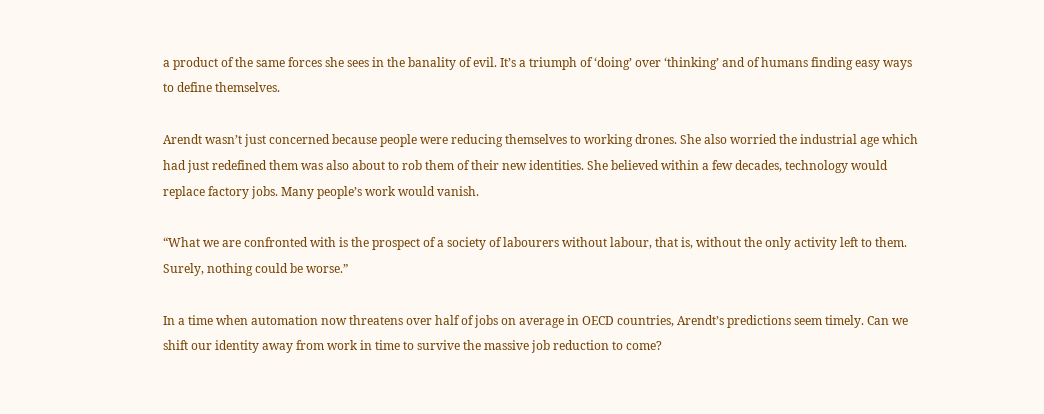a product of the same forces she sees in the banality of evil. It’s a triumph of ‘doing’ over ‘thinking’ and of humans finding easy ways to define themselves.

Arendt wasn’t just concerned because people were reducing themselves to working drones. She also worried the industrial age which had just redefined them was also about to rob them of their new identities. She believed within a few decades, technology would replace factory jobs. Many people’s work would vanish.

“What we are confronted with is the prospect of a society of labourers without labour, that is, without the only activity left to them. Surely, nothing could be worse.”

In a time when automation now threatens over half of jobs on average in OECD countries, Arendt’s predictions seem timely. Can we shift our identity away from work in time to survive the massive job reduction to come?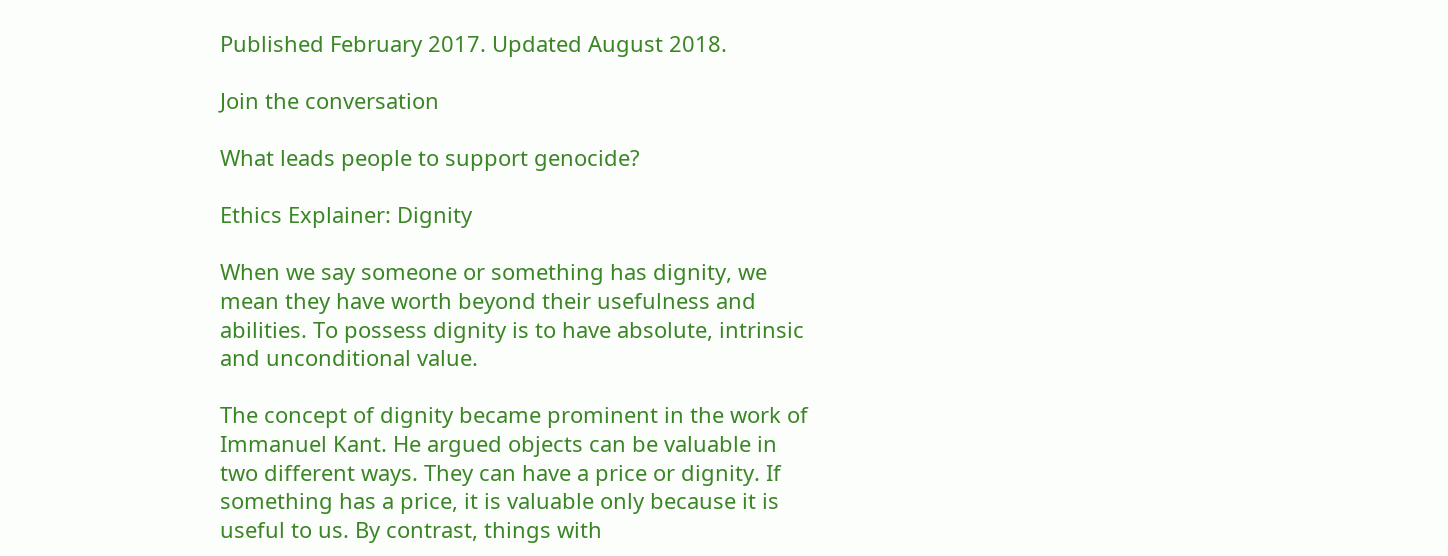Published February 2017. Updated August 2018.

Join the conversation

What leads people to support genocide?

Ethics Explainer: Dignity

When we say someone or something has dignity, we mean they have worth beyond their usefulness and abilities. To possess dignity is to have absolute, intrinsic and unconditional value.

The concept of dignity became prominent in the work of Immanuel Kant. He argued objects can be valuable in two different ways. They can have a price or dignity. If something has a price, it is valuable only because it is useful to us. By contrast, things with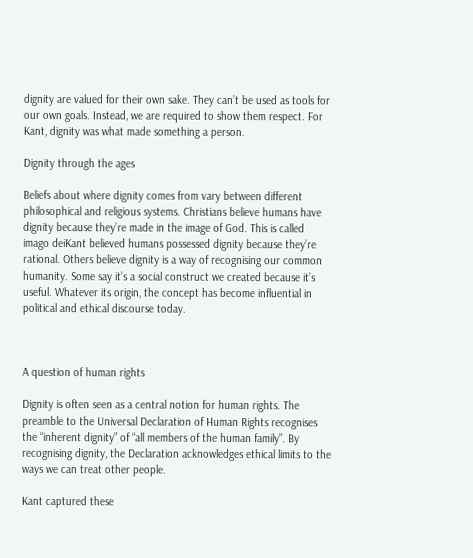dignity are valued for their own sake. They can’t be used as tools for our own goals. Instead, we are required to show them respect. For Kant, dignity was what made something a person.

Dignity through the ages

Beliefs about where dignity comes from vary between different philosophical and religious systems. Christians believe humans have dignity because they’re made in the image of God. This is called imago deiKant believed humans possessed dignity because they’re rational. Others believe dignity is a way of recognising our common humanity. Some say it’s a social construct we created because it’s useful. Whatever its origin, the concept has become influential in political and ethical discourse today.



A question of human rights

Dignity is often seen as a central notion for human rights. The preamble to the Universal Declaration of Human Rights recognises the “inherent dignity” of “all members of the human family”. By recognising dignity, the Declaration acknowledges ethical limits to the ways we can treat other people.

Kant captured these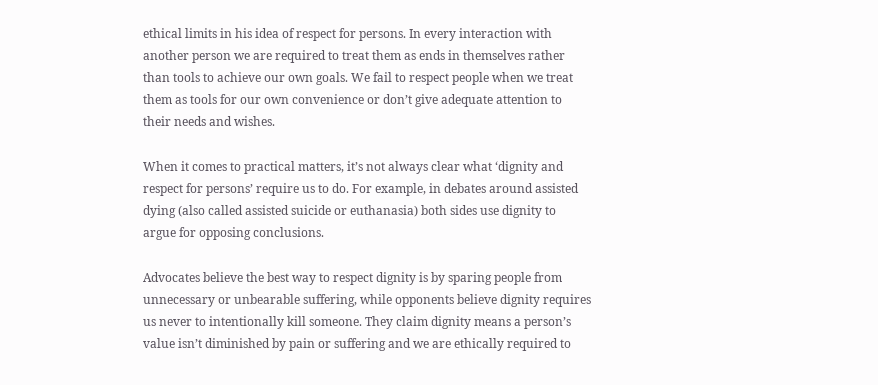ethical limits in his idea of respect for persons. In every interaction with another person we are required to treat them as ends in themselves rather than tools to achieve our own goals. We fail to respect people when we treat them as tools for our own convenience or don’t give adequate attention to their needs and wishes.

When it comes to practical matters, it’s not always clear what ‘dignity and respect for persons’ require us to do. For example, in debates around assisted dying (also called assisted suicide or euthanasia) both sides use dignity to argue for opposing conclusions.

Advocates believe the best way to respect dignity is by sparing people from unnecessary or unbearable suffering, while opponents believe dignity requires us never to intentionally kill someone. They claim dignity means a person’s value isn’t diminished by pain or suffering and we are ethically required to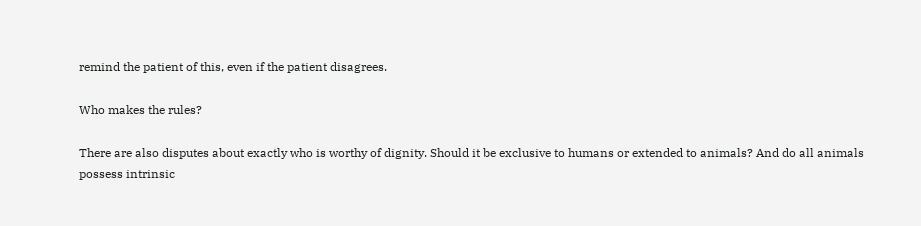remind the patient of this, even if the patient disagrees.

Who makes the rules?

There are also disputes about exactly who is worthy of dignity. Should it be exclusive to humans or extended to animals? And do all animals possess intrinsic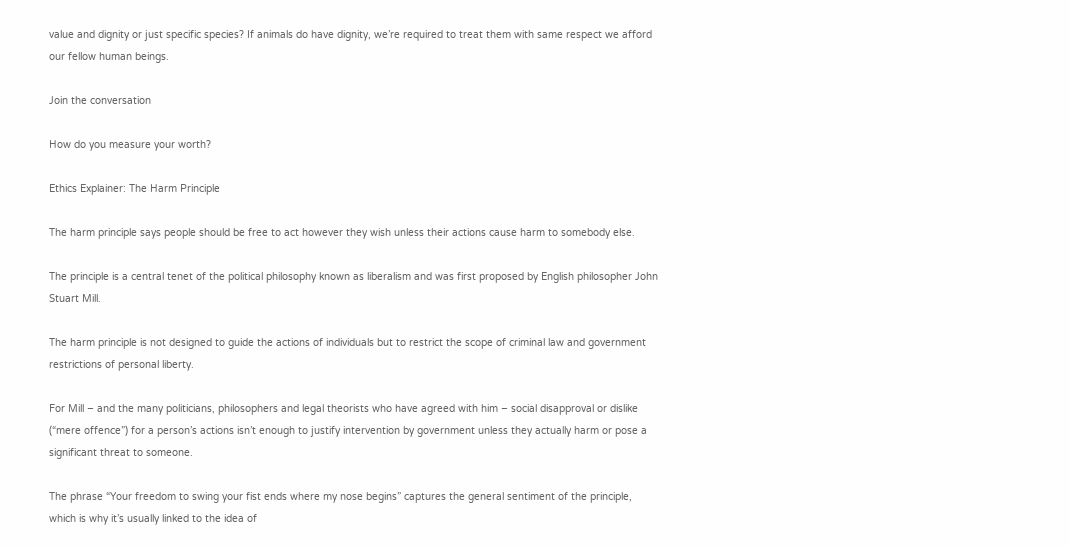value and dignity or just specific species? If animals do have dignity, we’re required to treat them with same respect we afford our fellow human beings.

Join the conversation

How do you measure your worth?

Ethics Explainer: The Harm Principle

The harm principle says people should be free to act however they wish unless their actions cause harm to somebody else.

The principle is a central tenet of the political philosophy known as liberalism and was first proposed by English philosopher John Stuart Mill.

The harm principle is not designed to guide the actions of individuals but to restrict the scope of criminal law and government restrictions of personal liberty.

For Mill – and the many politicians, philosophers and legal theorists who have agreed with him – social disapproval or dislike (“mere offence”) for a person’s actions isn’t enough to justify intervention by government unless they actually harm or pose a significant threat to someone.

The phrase “Your freedom to swing your fist ends where my nose begins” captures the general sentiment of the principle, which is why it’s usually linked to the idea of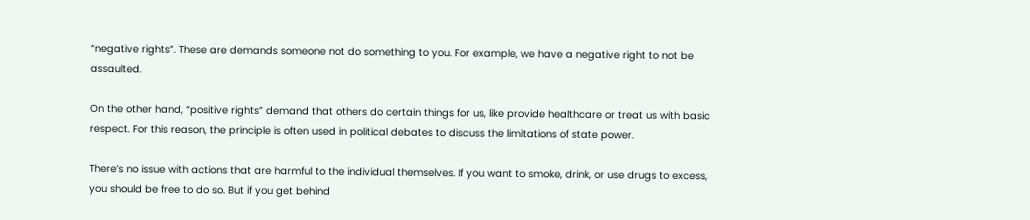“negative rights”. These are demands someone not do something to you. For example, we have a negative right to not be assaulted.

On the other hand, “positive rights” demand that others do certain things for us, like provide healthcare or treat us with basic respect. For this reason, the principle is often used in political debates to discuss the limitations of state power.

There’s no issue with actions that are harmful to the individual themselves. If you want to smoke, drink, or use drugs to excess, you should be free to do so. But if you get behind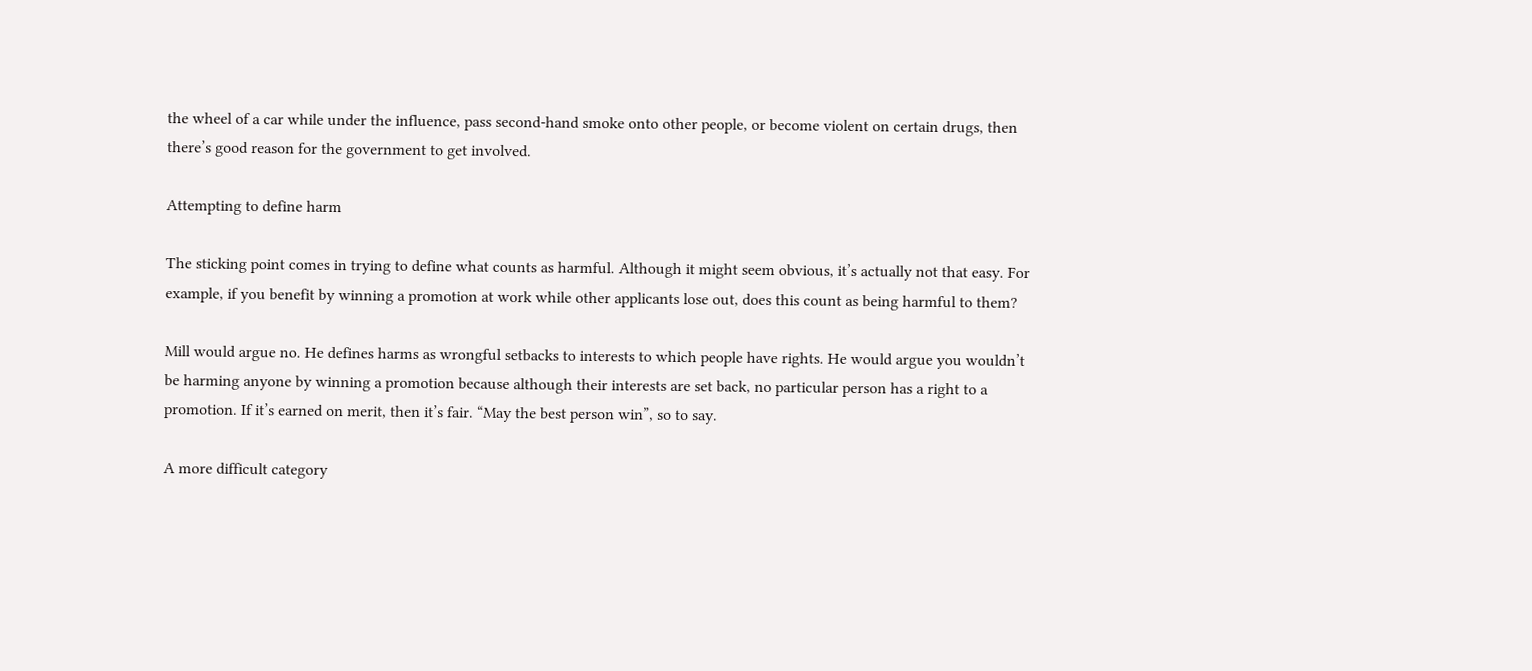the wheel of a car while under the influence, pass second-hand smoke onto other people, or become violent on certain drugs, then there’s good reason for the government to get involved.

Attempting to define harm

The sticking point comes in trying to define what counts as harmful. Although it might seem obvious, it’s actually not that easy. For example, if you benefit by winning a promotion at work while other applicants lose out, does this count as being harmful to them?

Mill would argue no. He defines harms as wrongful setbacks to interests to which people have rights. He would argue you wouldn’t be harming anyone by winning a promotion because although their interests are set back, no particular person has a right to a promotion. If it’s earned on merit, then it’s fair. “May the best person win”, so to say.

A more difficult category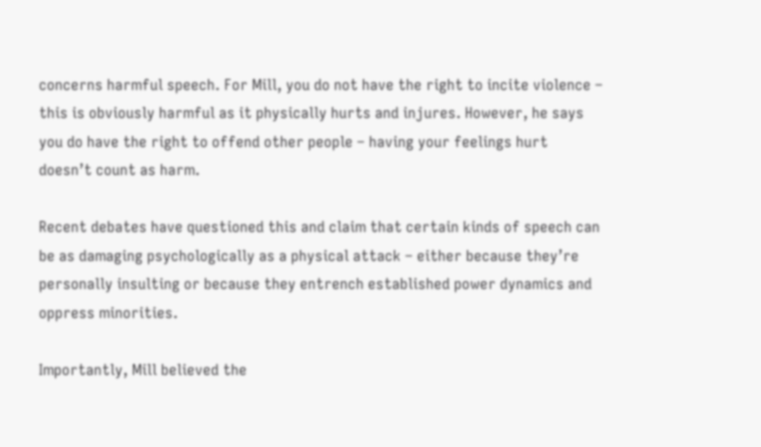concerns harmful speech. For Mill, you do not have the right to incite violence – this is obviously harmful as it physically hurts and injures. However, he says you do have the right to offend other people – having your feelings hurt doesn’t count as harm.

Recent debates have questioned this and claim that certain kinds of speech can be as damaging psychologically as a physical attack – either because they’re personally insulting or because they entrench established power dynamics and oppress minorities.

Importantly, Mill believed the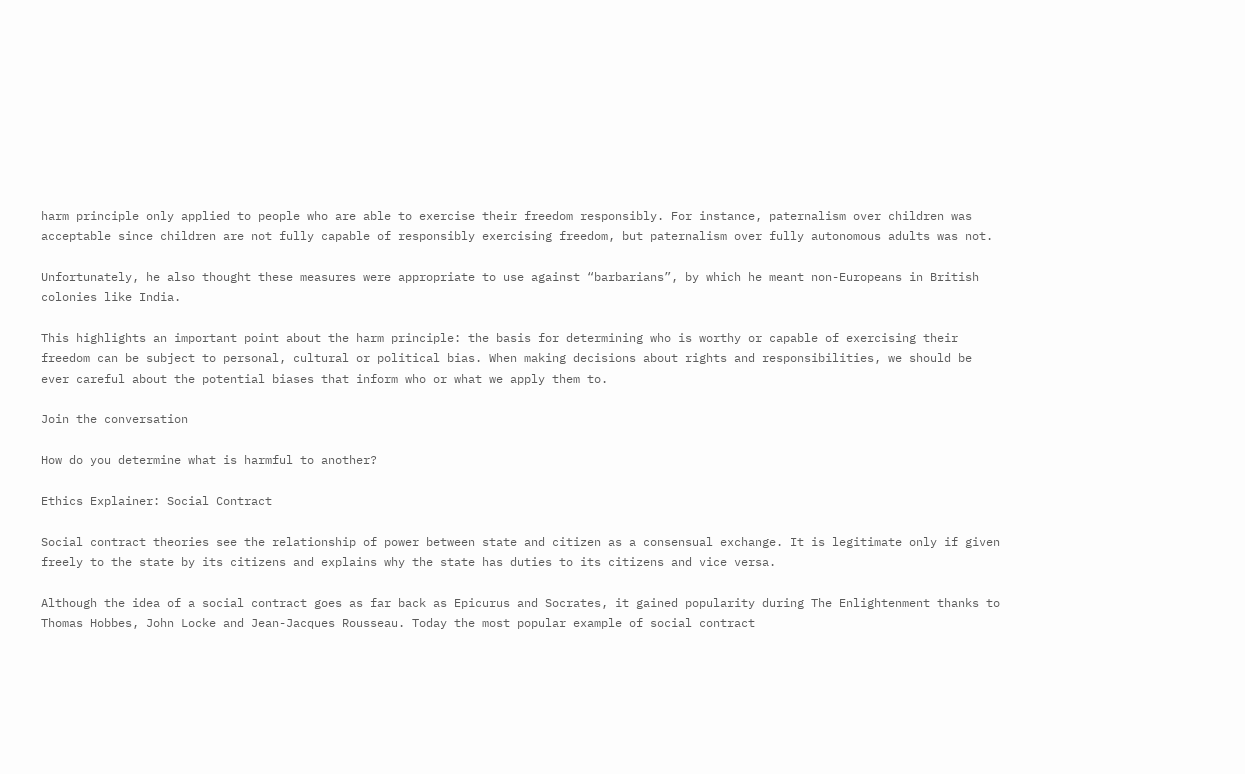harm principle only applied to people who are able to exercise their freedom responsibly. For instance, paternalism over children was acceptable since children are not fully capable of responsibly exercising freedom, but paternalism over fully autonomous adults was not.

Unfortunately, he also thought these measures were appropriate to use against “barbarians”, by which he meant non-Europeans in British colonies like India.

This highlights an important point about the harm principle: the basis for determining who is worthy or capable of exercising their freedom can be subject to personal, cultural or political bias. When making decisions about rights and responsibilities, we should be ever careful about the potential biases that inform who or what we apply them to.

Join the conversation

How do you determine what is harmful to another?

Ethics Explainer: Social Contract

Social contract theories see the relationship of power between state and citizen as a consensual exchange. It is legitimate only if given freely to the state by its citizens and explains why the state has duties to its citizens and vice versa.

Although the idea of a social contract goes as far back as Epicurus and Socrates, it gained popularity during The Enlightenment thanks to Thomas Hobbes, John Locke and Jean-Jacques Rousseau. Today the most popular example of social contract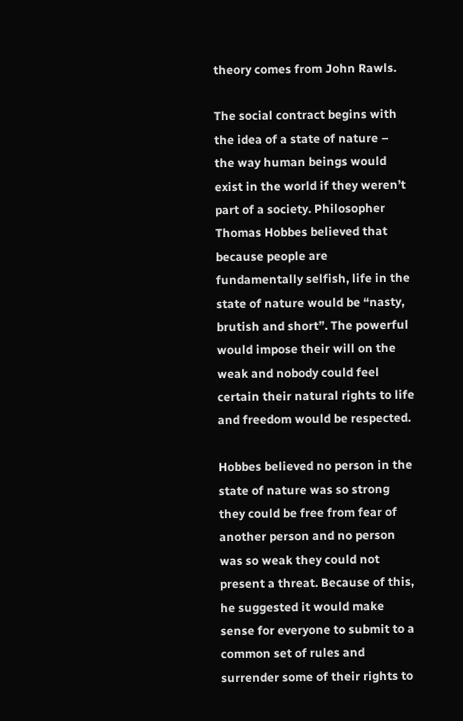theory comes from John Rawls.

The social contract begins with the idea of a state of nature – the way human beings would exist in the world if they weren’t part of a society. Philosopher Thomas Hobbes believed that because people are fundamentally selfish, life in the state of nature would be “nasty, brutish and short”. The powerful would impose their will on the weak and nobody could feel certain their natural rights to life and freedom would be respected.

Hobbes believed no person in the state of nature was so strong they could be free from fear of another person and no person was so weak they could not present a threat. Because of this, he suggested it would make sense for everyone to submit to a common set of rules and surrender some of their rights to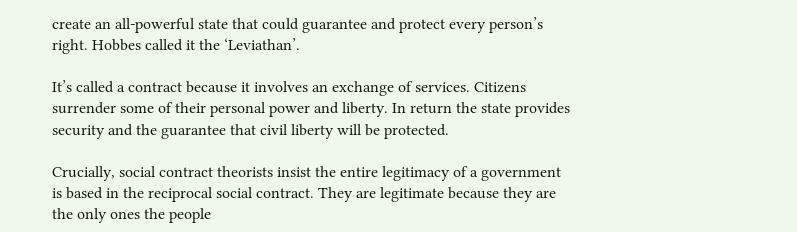create an all-powerful state that could guarantee and protect every person’s right. Hobbes called it the ‘Leviathan’.

It’s called a contract because it involves an exchange of services. Citizens surrender some of their personal power and liberty. In return the state provides security and the guarantee that civil liberty will be protected.

Crucially, social contract theorists insist the entire legitimacy of a government is based in the reciprocal social contract. They are legitimate because they are the only ones the people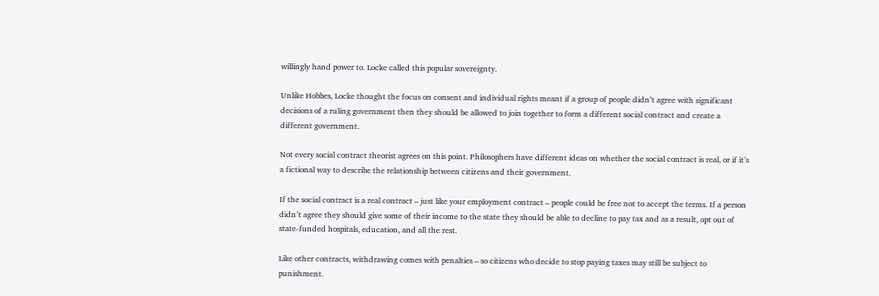willingly hand power to. Locke called this popular sovereignty.

Unlike Hobbes, Locke thought the focus on consent and individual rights meant if a group of people didn’t agree with significant decisions of a ruling government then they should be allowed to join together to form a different social contract and create a different government.

Not every social contract theorist agrees on this point. Philosophers have different ideas on whether the social contract is real, or if it’s a fictional way to describe the relationship between citizens and their government.

If the social contract is a real contract – just like your employment contract – people could be free not to accept the terms. If a person didn’t agree they should give some of their income to the state they should be able to decline to pay tax and as a result, opt out of state-funded hospitals, education, and all the rest.

Like other contracts, withdrawing comes with penalties – so citizens who decide to stop paying taxes may still be subject to punishment.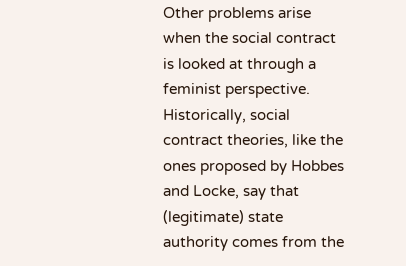Other problems arise when the social contract is looked at through a feminist perspective. Historically, social contract theories, like the ones proposed by Hobbes and Locke, say that (legitimate) state authority comes from the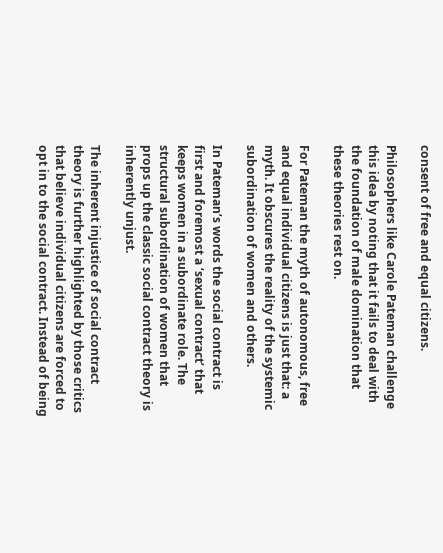consent of free and equal citizens.

Philosophers like Carole Pateman challenge this idea by noting that it fails to deal with the foundation of male domination that these theories rest on.

For Pateman the myth of autonomous, free and equal individual citizens is just that: a myth. It obscures the reality of the systemic subordination of women and others.

In Pateman’s words the social contract is first and foremost a ‘sexual contract’ that keeps women in a subordinate role. The structural subordination of women that props up the classic social contract theory is inherently unjust.

The inherent injustice of social contract theory is further highlighted by those critics that believe individual citizens are forced to opt in to the social contract. Instead of being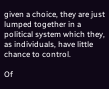given a choice, they are just lumped together in a political system which they, as individuals, have little chance to control.

Of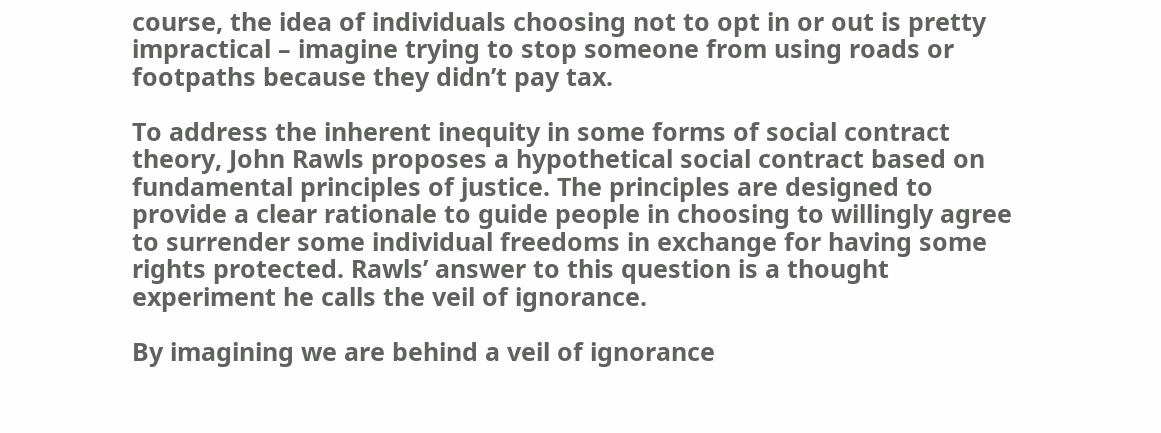course, the idea of individuals choosing not to opt in or out is pretty impractical – imagine trying to stop someone from using roads or footpaths because they didn’t pay tax.

To address the inherent inequity in some forms of social contract theory, John Rawls proposes a hypothetical social contract based on fundamental principles of justice. The principles are designed to provide a clear rationale to guide people in choosing to willingly agree to surrender some individual freedoms in exchange for having some rights protected. Rawls’ answer to this question is a thought experiment he calls the veil of ignorance.

By imagining we are behind a veil of ignorance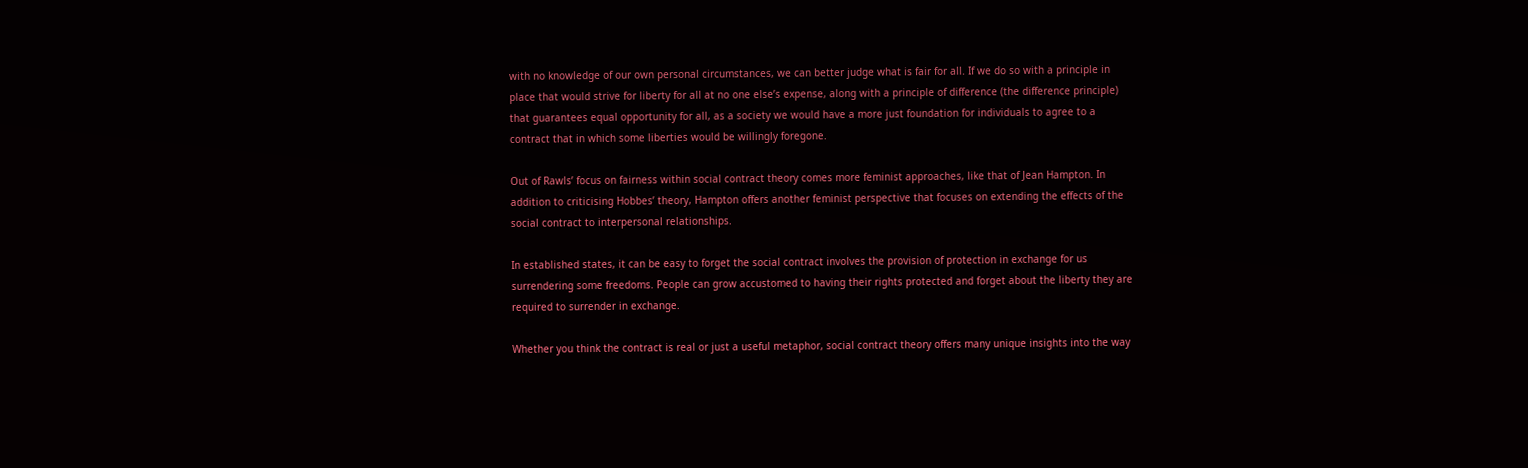with no knowledge of our own personal circumstances, we can better judge what is fair for all. If we do so with a principle in place that would strive for liberty for all at no one else’s expense, along with a principle of difference (the difference principle) that guarantees equal opportunity for all, as a society we would have a more just foundation for individuals to agree to a contract that in which some liberties would be willingly foregone.

Out of Rawls’ focus on fairness within social contract theory comes more feminist approaches, like that of Jean Hampton. In addition to criticising Hobbes’ theory, Hampton offers another feminist perspective that focuses on extending the effects of the social contract to interpersonal relationships.

In established states, it can be easy to forget the social contract involves the provision of protection in exchange for us surrendering some freedoms. People can grow accustomed to having their rights protected and forget about the liberty they are required to surrender in exchange.

Whether you think the contract is real or just a useful metaphor, social contract theory offers many unique insights into the way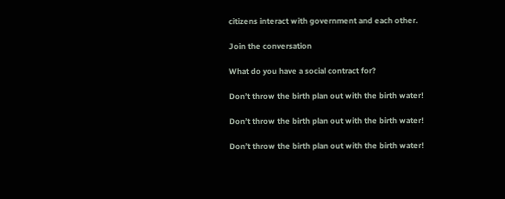citizens interact with government and each other.

Join the conversation

What do you have a social contract for?

Don’t throw the birth plan out with the birth water!

Don’t throw the birth plan out with the birth water!

Don’t throw the birth plan out with the birth water!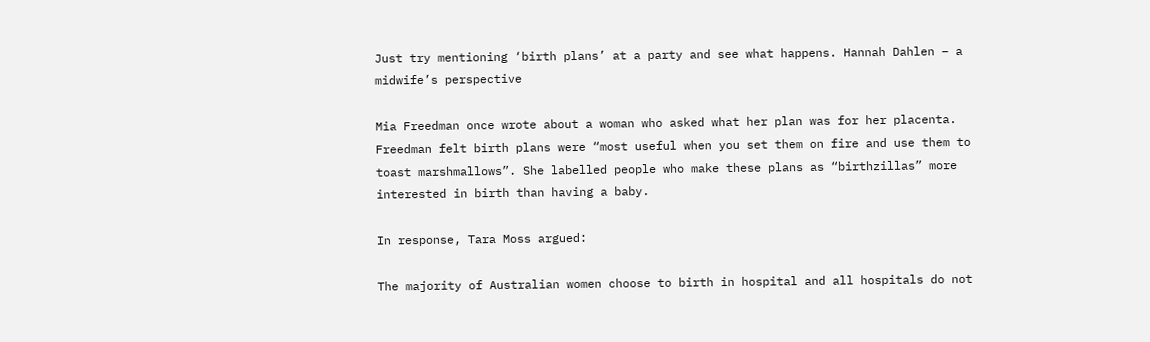Just try mentioning ‘birth plans’ at a party and see what happens. Hannah Dahlen – a midwife’s perspective

Mia Freedman once wrote about a woman who asked what her plan was for her placenta. Freedman felt birth plans were “most useful when you set them on fire and use them to toast marshmallows”. She labelled people who make these plans as “birthzillas” more interested in birth than having a baby.

In response, Tara Moss argued:

The majority of Australian women choose to birth in hospital and all hospitals do not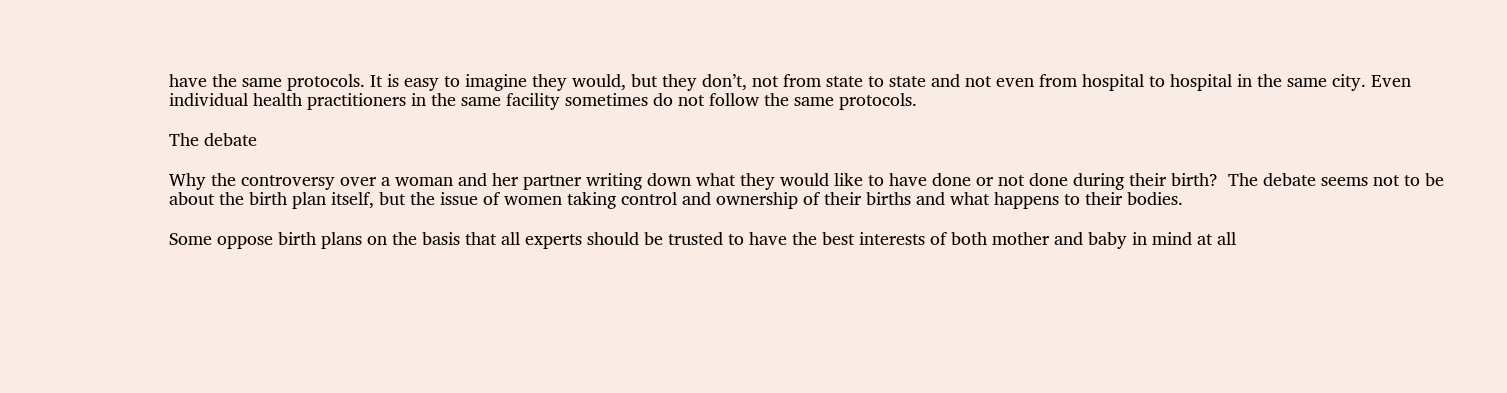have the same protocols. It is easy to imagine they would, but they don’t, not from state to state and not even from hospital to hospital in the same city. Even individual health practitioners in the same facility sometimes do not follow the same protocols.

The debate

Why the controversy over a woman and her partner writing down what they would like to have done or not done during their birth?  The debate seems not to be about the birth plan itself, but the issue of women taking control and ownership of their births and what happens to their bodies.

Some oppose birth plans on the basis that all experts should be trusted to have the best interests of both mother and baby in mind at all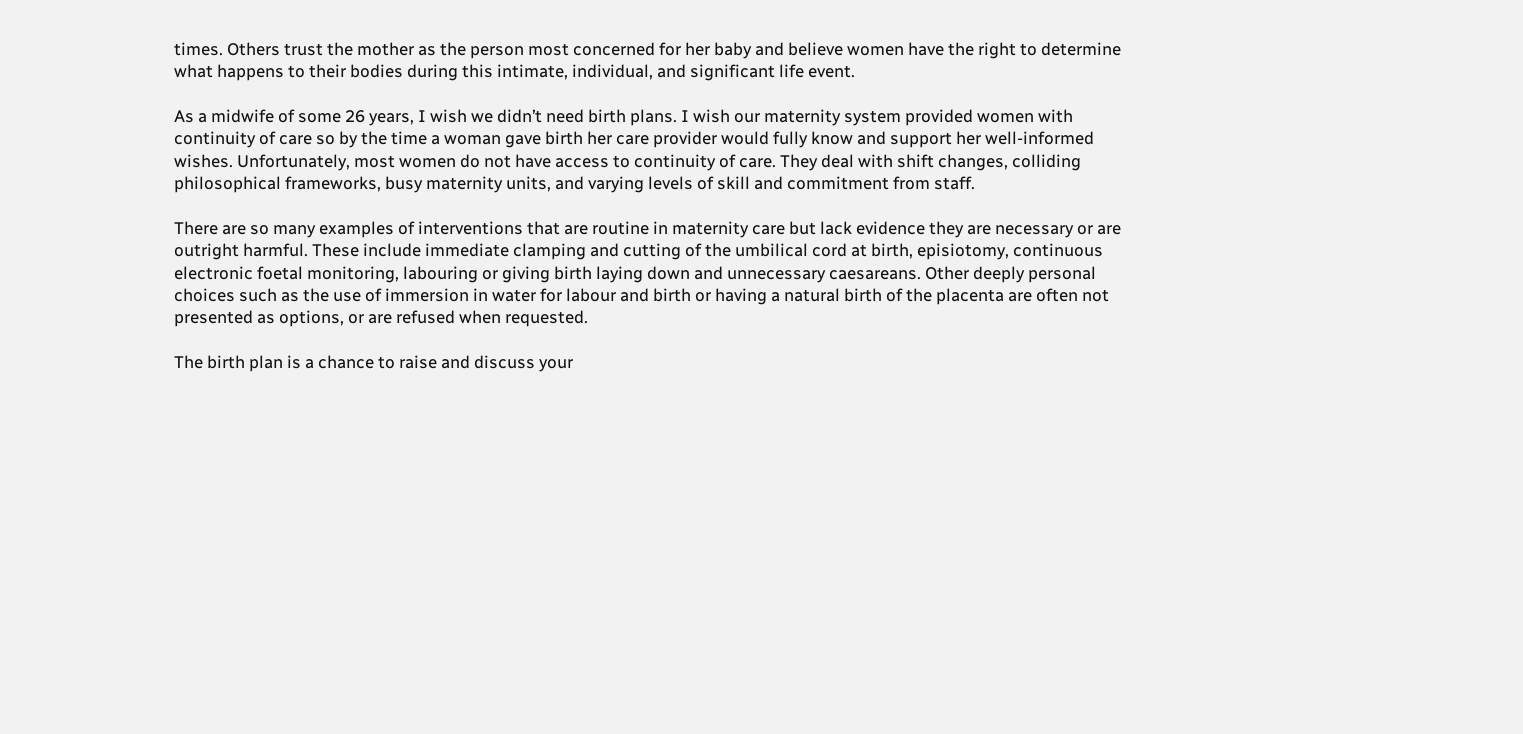times. Others trust the mother as the person most concerned for her baby and believe women have the right to determine what happens to their bodies during this intimate, individual, and significant life event.

As a midwife of some 26 years, I wish we didn’t need birth plans. I wish our maternity system provided women with continuity of care so by the time a woman gave birth her care provider would fully know and support her well-informed wishes. Unfortunately, most women do not have access to continuity of care. They deal with shift changes, colliding philosophical frameworks, busy maternity units, and varying levels of skill and commitment from staff.

There are so many examples of interventions that are routine in maternity care but lack evidence they are necessary or are outright harmful. These include immediate clamping and cutting of the umbilical cord at birth, episiotomy, continuous electronic foetal monitoring, labouring or giving birth laying down and unnecessary caesareans. Other deeply personal choices such as the use of immersion in water for labour and birth or having a natural birth of the placenta are often not presented as options, or are refused when requested.

The birth plan is a chance to raise and discuss your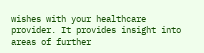wishes with your healthcare provider. It provides insight into areas of further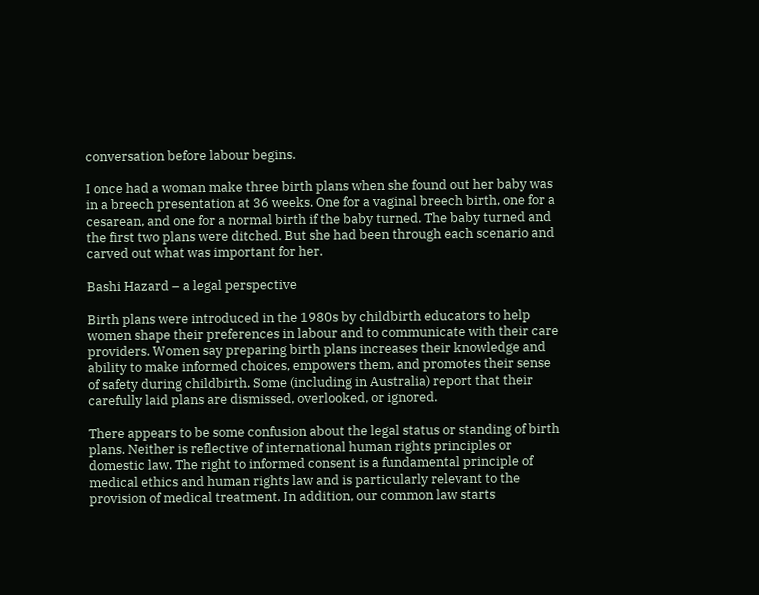conversation before labour begins.

I once had a woman make three birth plans when she found out her baby was in a breech presentation at 36 weeks. One for a vaginal breech birth, one for a cesarean, and one for a normal birth if the baby turned. The baby turned and the first two plans were ditched. But she had been through each scenario and carved out what was important for her.

Bashi Hazard – a legal perspective

Birth plans were introduced in the 1980s by childbirth educators to help women shape their preferences in labour and to communicate with their care providers. Women say preparing birth plans increases their knowledge and ability to make informed choices, empowers them, and promotes their sense of safety during childbirth. Some (including in Australia) report that their carefully laid plans are dismissed, overlooked, or ignored.

There appears to be some confusion about the legal status or standing of birth plans. Neither is reflective of international human rights principles or domestic law. The right to informed consent is a fundamental principle of medical ethics and human rights law and is particularly relevant to the provision of medical treatment. In addition, our common law starts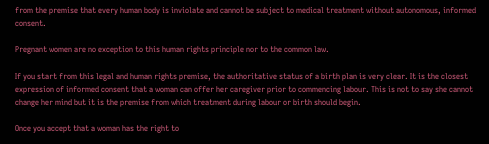from the premise that every human body is inviolate and cannot be subject to medical treatment without autonomous, informed consent.

Pregnant women are no exception to this human rights principle nor to the common law.

If you start from this legal and human rights premise, the authoritative status of a birth plan is very clear. It is the closest expression of informed consent that a woman can offer her caregiver prior to commencing labour. This is not to say she cannot change her mind but it is the premise from which treatment during labour or birth should begin.

Once you accept that a woman has the right to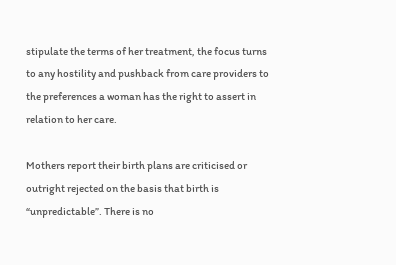stipulate the terms of her treatment, the focus turns to any hostility and pushback from care providers to the preferences a woman has the right to assert in relation to her care.

Mothers report their birth plans are criticised or outright rejected on the basis that birth is “unpredictable”. There is no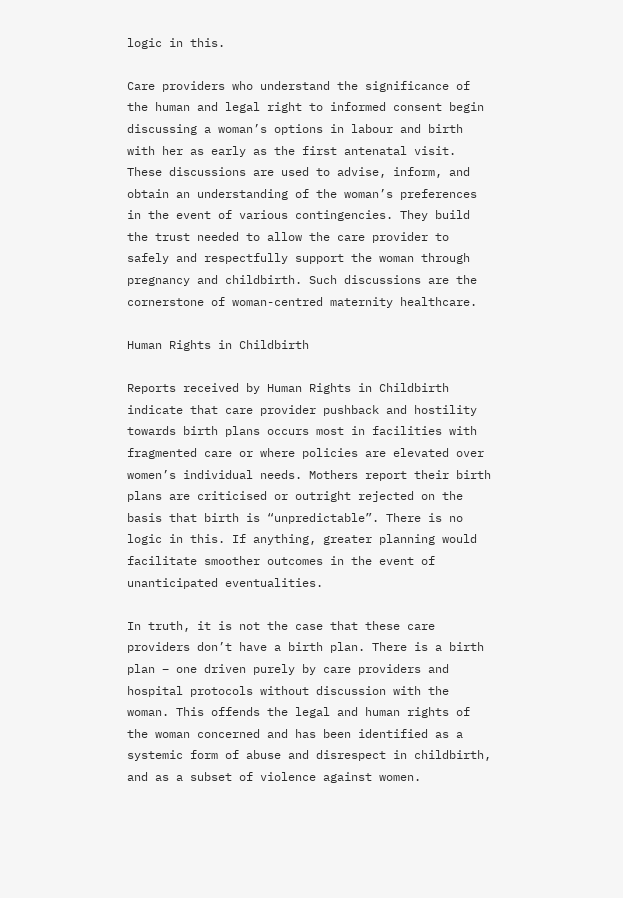logic in this.

Care providers who understand the significance of the human and legal right to informed consent begin discussing a woman’s options in labour and birth with her as early as the first antenatal visit. These discussions are used to advise, inform, and obtain an understanding of the woman’s preferences in the event of various contingencies. They build the trust needed to allow the care provider to safely and respectfully support the woman through pregnancy and childbirth. Such discussions are the cornerstone of woman-centred maternity healthcare.

Human Rights in Childbirth

Reports received by Human Rights in Childbirth indicate that care provider pushback and hostility towards birth plans occurs most in facilities with fragmented care or where policies are elevated over women’s individual needs. Mothers report their birth plans are criticised or outright rejected on the basis that birth is “unpredictable”. There is no logic in this. If anything, greater planning would facilitate smoother outcomes in the event of unanticipated eventualities.

In truth, it is not the case that these care providers don’t have a birth plan. There is a birth plan – one driven purely by care providers and hospital protocols without discussion with the woman. This offends the legal and human rights of the woman concerned and has been identified as a systemic form of abuse and disrespect in childbirth, and as a subset of violence against women.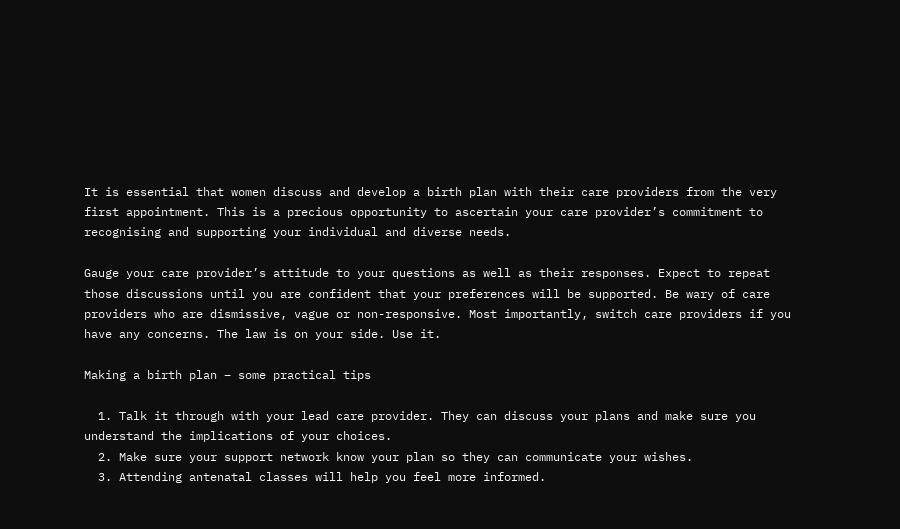It is essential that women discuss and develop a birth plan with their care providers from the very first appointment. This is a precious opportunity to ascertain your care provider’s commitment to recognising and supporting your individual and diverse needs.

Gauge your care provider’s attitude to your questions as well as their responses. Expect to repeat those discussions until you are confident that your preferences will be supported. Be wary of care providers who are dismissive, vague or non-responsive. Most importantly, switch care providers if you have any concerns. The law is on your side. Use it.

Making a birth plan – some practical tips

  1. Talk it through with your lead care provider. They can discuss your plans and make sure you understand the implications of your choices.
  2. Make sure your support network know your plan so they can communicate your wishes.
  3. Attending antenatal classes will help you feel more informed.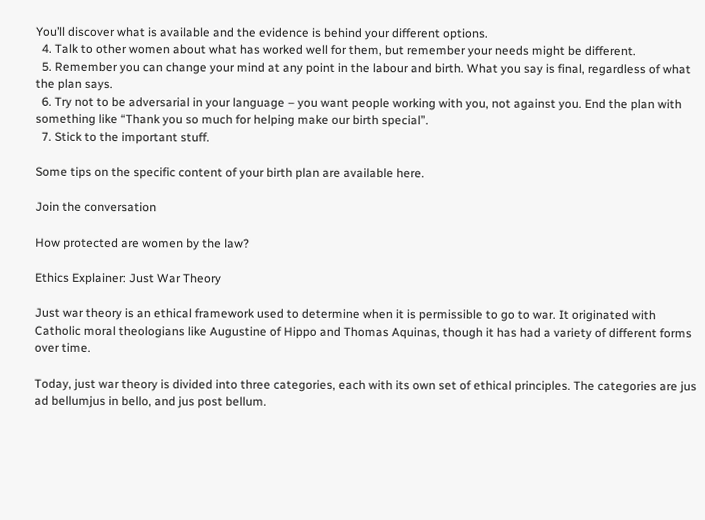You’ll discover what is available and the evidence is behind your different options.
  4. Talk to other women about what has worked well for them, but remember your needs might be different.
  5. Remember you can change your mind at any point in the labour and birth. What you say is final, regardless of what the plan says.
  6. Try not to be adversarial in your language – you want people working with you, not against you. End the plan with something like “Thank you so much for helping make our birth special”.
  7. Stick to the important stuff.

Some tips on the specific content of your birth plan are available here.

Join the conversation

How protected are women by the law?

Ethics Explainer: Just War Theory

Just war theory is an ethical framework used to determine when it is permissible to go to war. It originated with Catholic moral theologians like Augustine of Hippo and Thomas Aquinas, though it has had a variety of different forms over time.

Today, just war theory is divided into three categories, each with its own set of ethical principles. The categories are jus ad bellumjus in bello, and jus post bellum.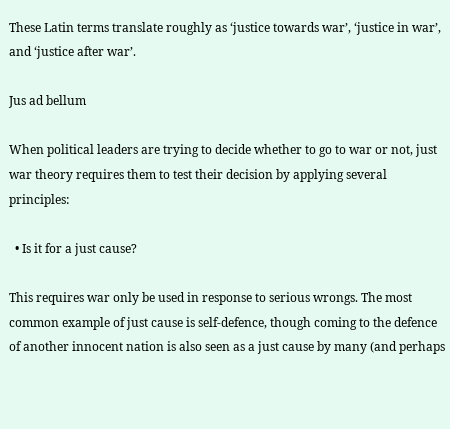These Latin terms translate roughly as ‘justice towards war’, ‘justice in war’, and ‘justice after war’.

Jus ad bellum

When political leaders are trying to decide whether to go to war or not, just war theory requires them to test their decision by applying several principles:

  • Is it for a just cause?

This requires war only be used in response to serious wrongs. The most common example of just cause is self-defence, though coming to the defence of another innocent nation is also seen as a just cause by many (and perhaps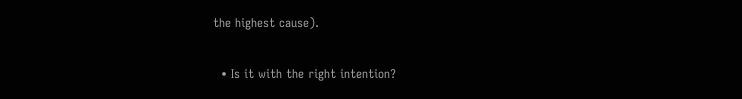the highest cause).

  • Is it with the right intention?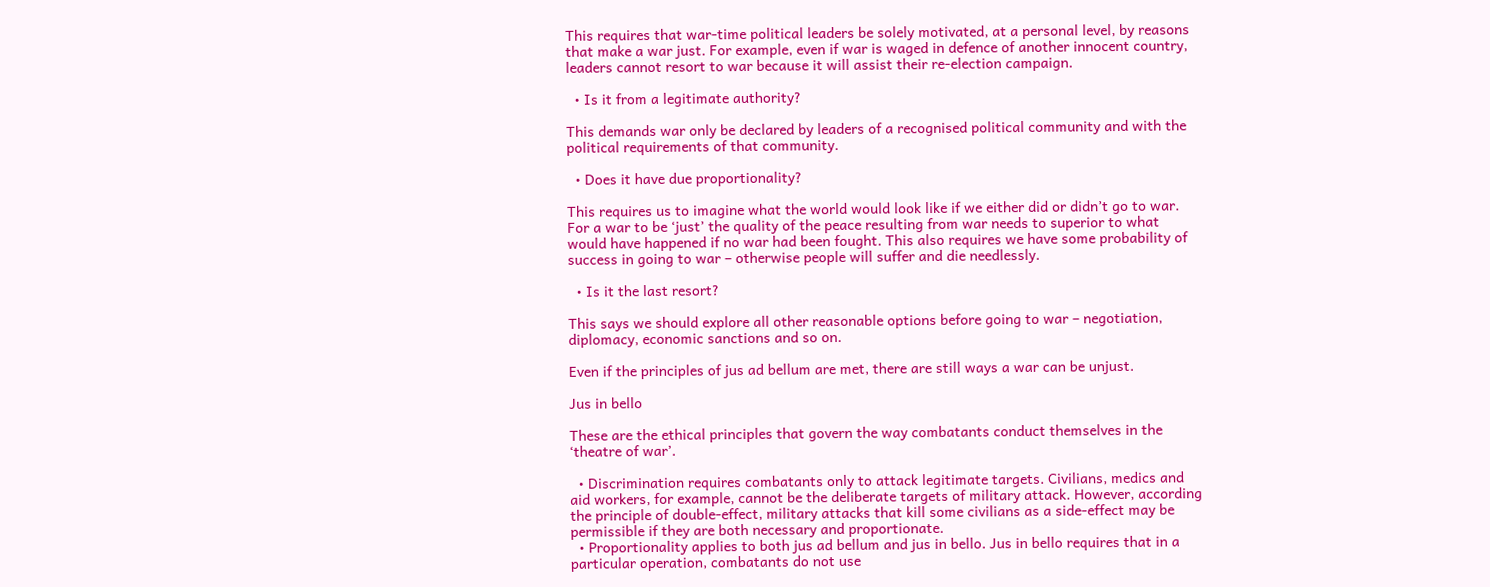This requires that war-time political leaders be solely motivated, at a personal level, by reasons that make a war just. For example, even if war is waged in defence of another innocent country, leaders cannot resort to war because it will assist their re-election campaign.

  • Is it from a legitimate authority?

This demands war only be declared by leaders of a recognised political community and with the political requirements of that community.

  • Does it have due proportionality?

This requires us to imagine what the world would look like if we either did or didn’t go to war. For a war to be ‘just’ the quality of the peace resulting from war needs to superior to what would have happened if no war had been fought. This also requires we have some probability of success in going to war – otherwise people will suffer and die needlessly.

  • Is it the last resort?

This says we should explore all other reasonable options before going to war – negotiation, diplomacy, economic sanctions and so on.

Even if the principles of jus ad bellum are met, there are still ways a war can be unjust.

Jus in bello

These are the ethical principles that govern the way combatants conduct themselves in the ‘theatre of war’.

  • Discrimination requires combatants only to attack legitimate targets. Civilians, medics and aid workers, for example, cannot be the deliberate targets of military attack. However, according the principle of double-effect, military attacks that kill some civilians as a side-effect may be permissible if they are both necessary and proportionate.
  • Proportionality applies to both jus ad bellum and jus in bello. Jus in bello requires that in a particular operation, combatants do not use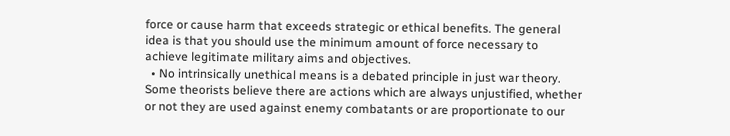force or cause harm that exceeds strategic or ethical benefits. The general idea is that you should use the minimum amount of force necessary to achieve legitimate military aims and objectives.
  • No intrinsically unethical means is a debated principle in just war theory. Some theorists believe there are actions which are always unjustified, whether or not they are used against enemy combatants or are proportionate to our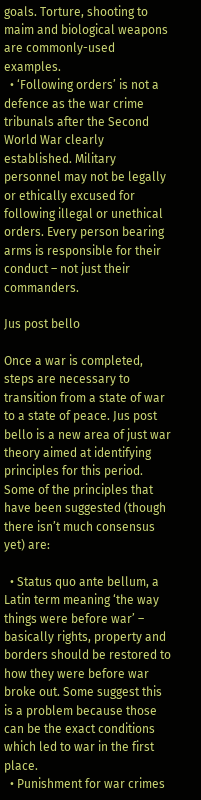goals. Torture, shooting to maim and biological weapons are commonly-used examples.
  • ‘Following orders’ is not a defence as the war crime tribunals after the Second World War clearly established. Military personnel may not be legally or ethically excused for following illegal or unethical orders. Every person bearing arms is responsible for their conduct – not just their commanders.

Jus post bello

Once a war is completed, steps are necessary to transition from a state of war to a state of peace. Jus post bello is a new area of just war theory aimed at identifying principles for this period. Some of the principles that have been suggested (though there isn’t much consensus yet) are:

  • Status quo ante bellum, a Latin term meaning ‘the way things were before war’ – basically rights, property and borders should be restored to how they were before war broke out. Some suggest this is a problem because those can be the exact conditions which led to war in the first place.
  • Punishment for war crimes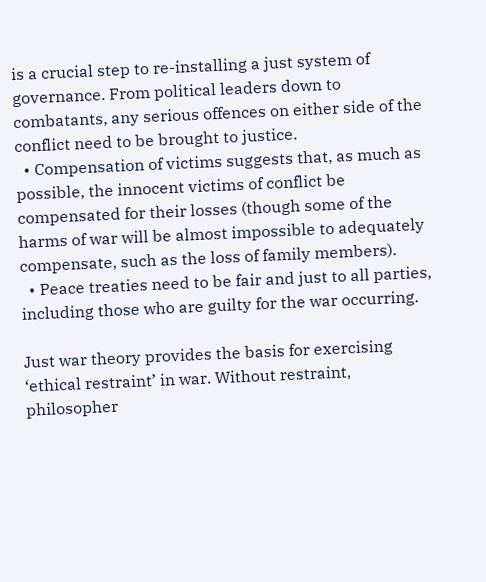is a crucial step to re-installing a just system of governance. From political leaders down to combatants, any serious offences on either side of the conflict need to be brought to justice.
  • Compensation of victims suggests that, as much as possible, the innocent victims of conflict be compensated for their losses (though some of the harms of war will be almost impossible to adequately compensate, such as the loss of family members).
  • Peace treaties need to be fair and just to all parties, including those who are guilty for the war occurring.

Just war theory provides the basis for exercising ‘ethical restraint’ in war. Without restraint, philosopher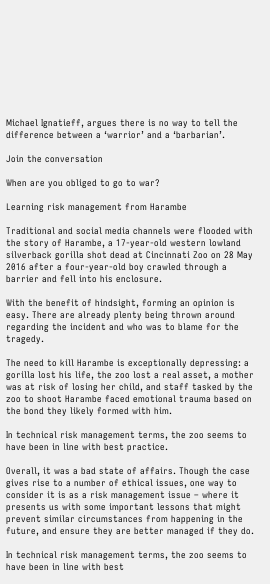Michael Ignatieff, argues there is no way to tell the difference between a ‘warrior’ and a ‘barbarian’.

Join the conversation

When are you obliged to go to war?

Learning risk management from Harambe

Traditional and social media channels were flooded with the story of Harambe, a 17-year-old western lowland silverback gorilla shot dead at Cincinnati Zoo on 28 May 2016 after a four-year-old boy crawled through a barrier and fell into his enclosure.

With the benefit of hindsight, forming an opinion is easy. There are already plenty being thrown around regarding the incident and who was to blame for the tragedy.

The need to kill Harambe is exceptionally depressing: a gorilla lost his life, the zoo lost a real asset, a mother was at risk of losing her child, and staff tasked by the zoo to shoot Harambe faced emotional trauma based on the bond they likely formed with him.

In technical risk management terms, the zoo seems to have been in line with best practice.

Overall, it was a bad state of affairs. Though the case gives rise to a number of ethical issues, one way to consider it is as a risk management issue – where it presents us with some important lessons that might prevent similar circumstances from happening in the future, and ensure they are better managed if they do.

In technical risk management terms, the zoo seems to have been in line with best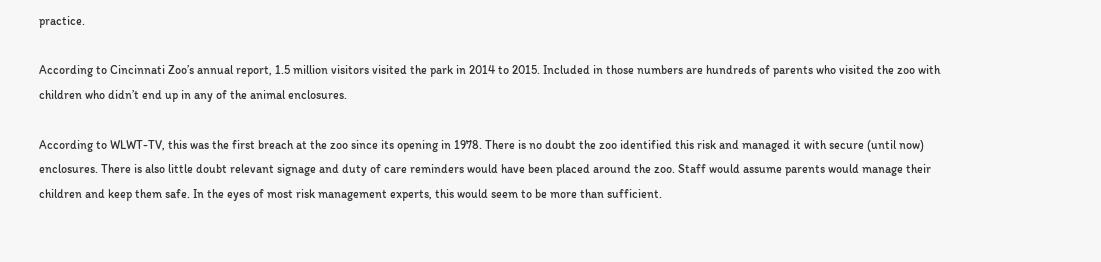practice.

According to Cincinnati Zoo’s annual report, 1.5 million visitors visited the park in 2014 to 2015. Included in those numbers are hundreds of parents who visited the zoo with children who didn’t end up in any of the animal enclosures.

According to WLWT-TV, this was the first breach at the zoo since its opening in 1978. There is no doubt the zoo identified this risk and managed it with secure (until now) enclosures. There is also little doubt relevant signage and duty of care reminders would have been placed around the zoo. Staff would assume parents would manage their children and keep them safe. In the eyes of most risk management experts, this would seem to be more than sufficient.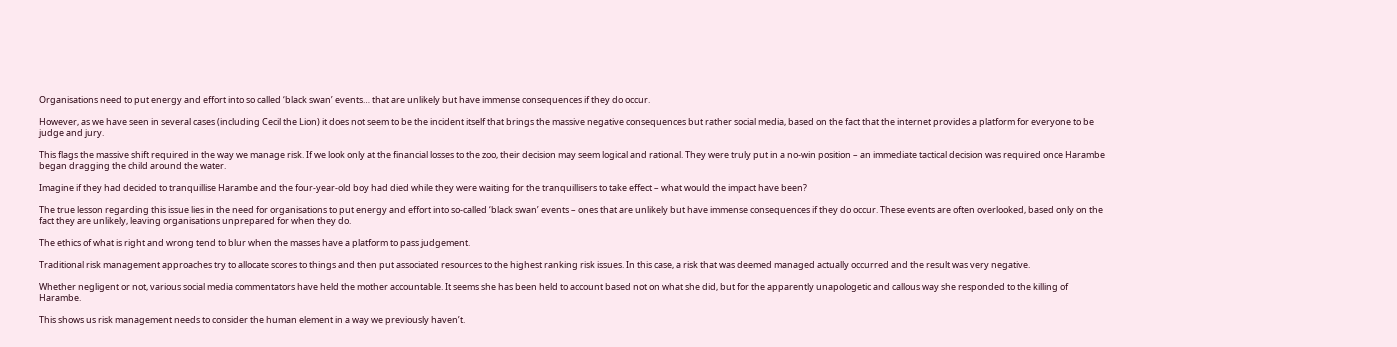Organisations need to put energy and effort into so called ‘black swan’ events… that are unlikely but have immense consequences if they do occur.

However, as we have seen in several cases (including Cecil the Lion) it does not seem to be the incident itself that brings the massive negative consequences but rather social media, based on the fact that the internet provides a platform for everyone to be judge and jury.

This flags the massive shift required in the way we manage risk. If we look only at the financial losses to the zoo, their decision may seem logical and rational. They were truly put in a no-win position – an immediate tactical decision was required once Harambe began dragging the child around the water.

Imagine if they had decided to tranquillise Harambe and the four-year-old boy had died while they were waiting for the tranquillisers to take effect – what would the impact have been?

The true lesson regarding this issue lies in the need for organisations to put energy and effort into so-called ‘black swan’ events – ones that are unlikely but have immense consequences if they do occur. These events are often overlooked, based only on the fact they are unlikely, leaving organisations unprepared for when they do.

The ethics of what is right and wrong tend to blur when the masses have a platform to pass judgement.

Traditional risk management approaches try to allocate scores to things and then put associated resources to the highest ranking risk issues. In this case, a risk that was deemed managed actually occurred and the result was very negative.

Whether negligent or not, various social media commentators have held the mother accountable. It seems she has been held to account based not on what she did, but for the apparently unapologetic and callous way she responded to the killing of Harambe.

This shows us risk management needs to consider the human element in a way we previously haven’t.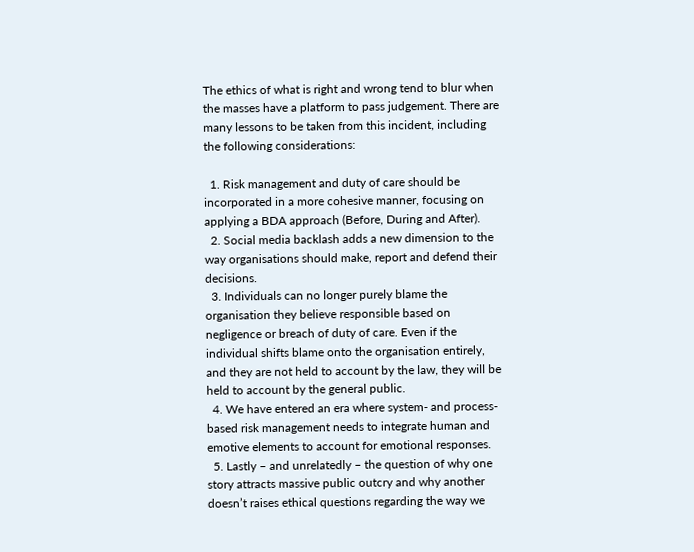The ethics of what is right and wrong tend to blur when the masses have a platform to pass judgement. There are many lessons to be taken from this incident, including the following considerations:

  1. Risk management and duty of care should be incorporated in a more cohesive manner, focusing on applying a BDA approach (Before, During and After).
  2. Social media backlash adds a new dimension to the way organisations should make, report and defend their decisions.
  3. Individuals can no longer purely blame the organisation they believe responsible based on negligence or breach of duty of care. Even if the individual shifts blame onto the organisation entirely, and they are not held to account by the law, they will be held to account by the general public.
  4. We have entered an era where system- and process-based risk management needs to integrate human and emotive elements to account for emotional responses.
  5. Lastly – and unrelatedly – the question of why one story attracts massive public outcry and why another doesn’t raises ethical questions regarding the way we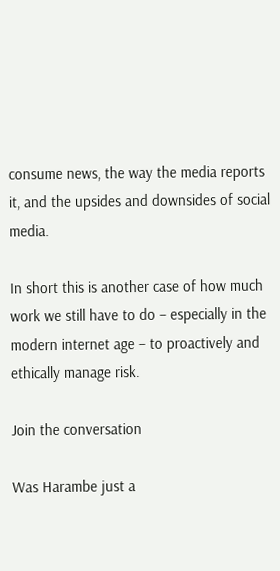consume news, the way the media reports it, and the upsides and downsides of social media.

In short this is another case of how much work we still have to do – especially in the modern internet age – to proactively and ethically manage risk.

Join the conversation

Was Harambe just a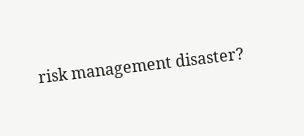risk management disaster?